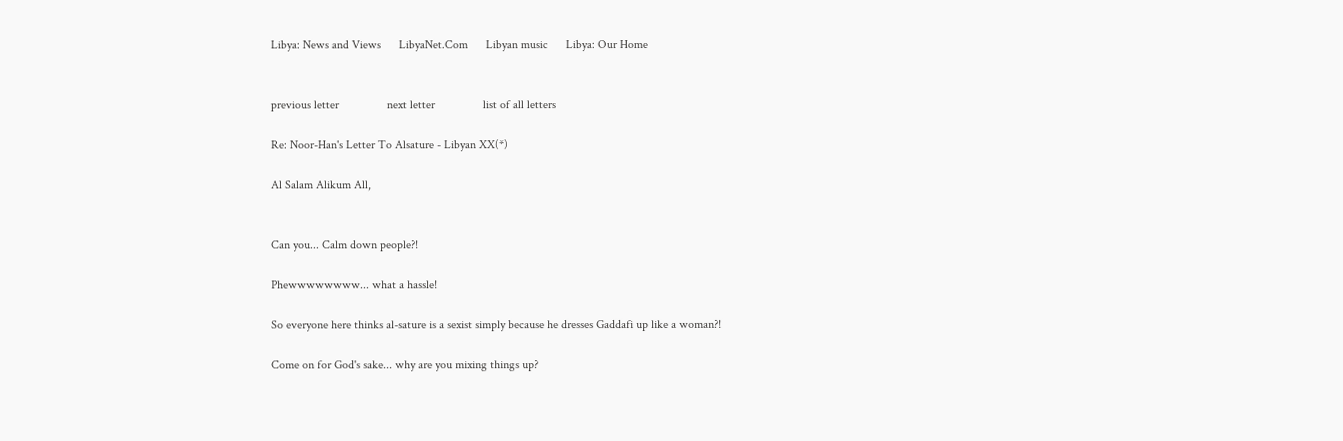Libya: News and Views      LibyaNet.Com      Libyan music      Libya: Our Home


previous letter                next letter                list of all letters

Re: Noor-Han's Letter To Alsature - Libyan XX(*)

Al Salam Alikum All,


Can you... Calm down people?!

Phewwwwwwww... what a hassle!

So everyone here thinks al-sature is a sexist simply because he dresses Gaddafi up like a woman?!

Come on for God's sake... why are you mixing things up?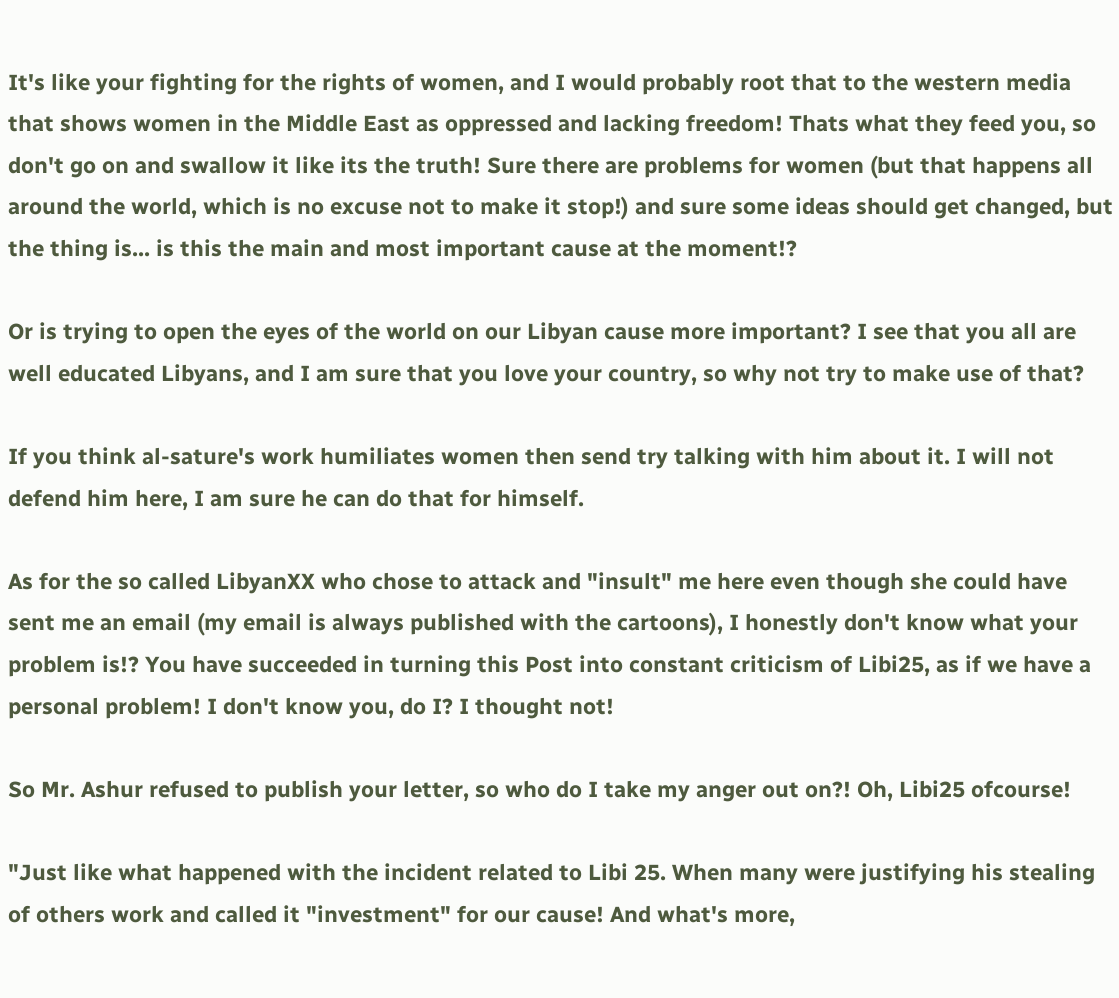It's like your fighting for the rights of women, and I would probably root that to the western media that shows women in the Middle East as oppressed and lacking freedom! Thats what they feed you, so don't go on and swallow it like its the truth! Sure there are problems for women (but that happens all around the world, which is no excuse not to make it stop!) and sure some ideas should get changed, but the thing is... is this the main and most important cause at the moment!?

Or is trying to open the eyes of the world on our Libyan cause more important? I see that you all are well educated Libyans, and I am sure that you love your country, so why not try to make use of that?

If you think al-sature's work humiliates women then send try talking with him about it. I will not defend him here, I am sure he can do that for himself.

As for the so called LibyanXX who chose to attack and "insult" me here even though she could have sent me an email (my email is always published with the cartoons), I honestly don't know what your problem is!? You have succeeded in turning this Post into constant criticism of Libi25, as if we have a personal problem! I don't know you, do I? I thought not!

So Mr. Ashur refused to publish your letter, so who do I take my anger out on?! Oh, Libi25 ofcourse!

"Just like what happened with the incident related to Libi 25. When many were justifying his stealing of others work and called it "investment" for our cause! And what's more,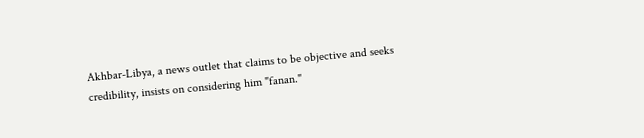Akhbar-Libya, a news outlet that claims to be objective and seeks credibility, insists on considering him "fanan."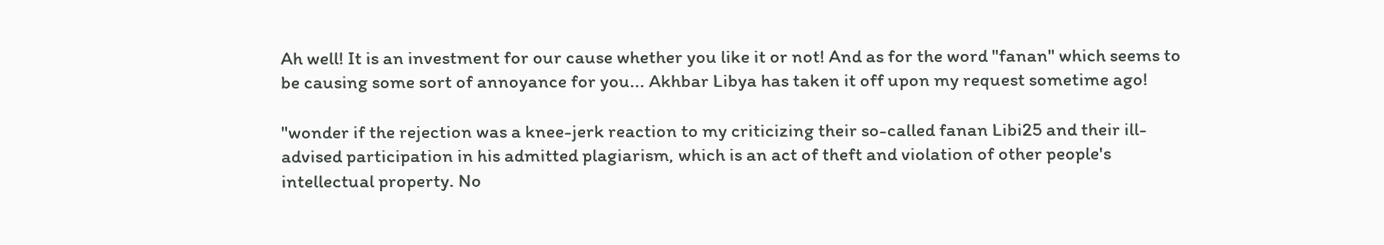Ah well! It is an investment for our cause whether you like it or not! And as for the word "fanan" which seems to be causing some sort of annoyance for you... Akhbar Libya has taken it off upon my request sometime ago!

"wonder if the rejection was a knee-jerk reaction to my criticizing their so-called fanan Libi25 and their ill-advised participation in his admitted plagiarism, which is an act of theft and violation of other people's intellectual property. No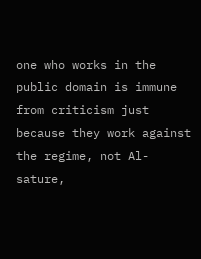one who works in the public domain is immune from criticism just because they work against the regime, not Al-sature,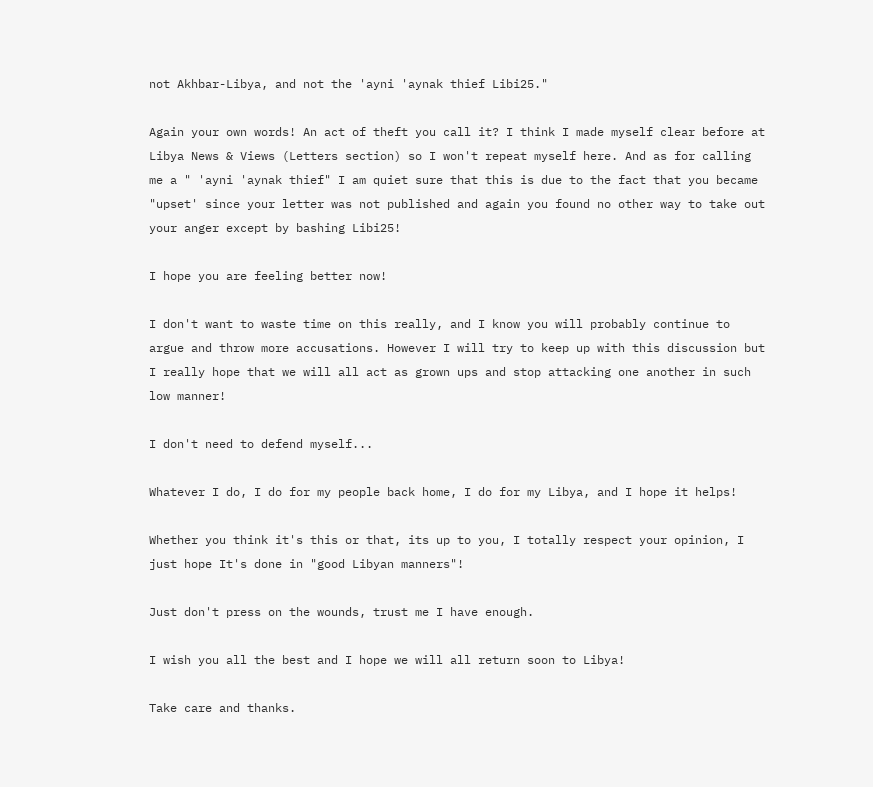not Akhbar-Libya, and not the 'ayni 'aynak thief Libi25."

Again your own words! An act of theft you call it? I think I made myself clear before at Libya News & Views (Letters section) so I won't repeat myself here. And as for calling me a " 'ayni 'aynak thief" I am quiet sure that this is due to the fact that you became "upset' since your letter was not published and again you found no other way to take out your anger except by bashing Libi25!

I hope you are feeling better now!

I don't want to waste time on this really, and I know you will probably continue to argue and throw more accusations. However I will try to keep up with this discussion but I really hope that we will all act as grown ups and stop attacking one another in such low manner!

I don't need to defend myself...

Whatever I do, I do for my people back home, I do for my Libya, and I hope it helps!

Whether you think it's this or that, its up to you, I totally respect your opinion, I just hope It's done in "good Libyan manners"!

Just don't press on the wounds, trust me I have enough.

I wish you all the best and I hope we will all return soon to Libya!

Take care and thanks.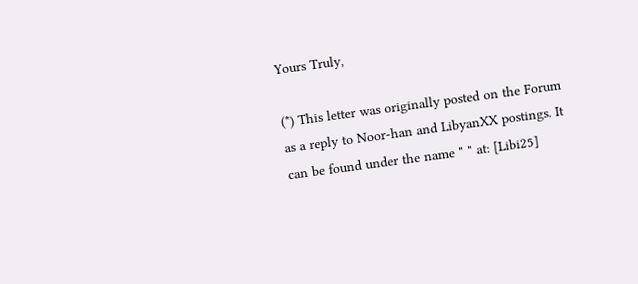Yours Truly,

(*) This letter was originally posted on the Forum as a reply to Noor-han and LibyanXX postings. It can be found under the name " " at: [Libi25]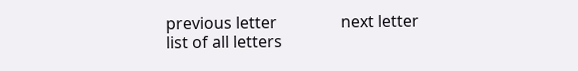previous letter                next letter               list of all letters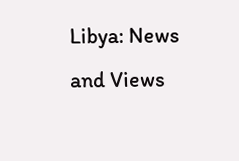Libya: News and Views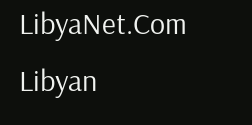LibyaNet.Com      Libyan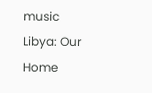music      Libya: Our Home